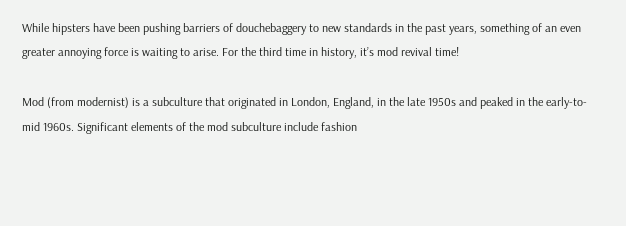While hipsters have been pushing barriers of douchebaggery to new standards in the past years, something of an even greater annoying force is waiting to arise. For the third time in history, it’s mod revival time!

Mod (from modernist) is a subculture that originated in London, England, in the late 1950s and peaked in the early-to-mid 1960s. Significant elements of the mod subculture include fashion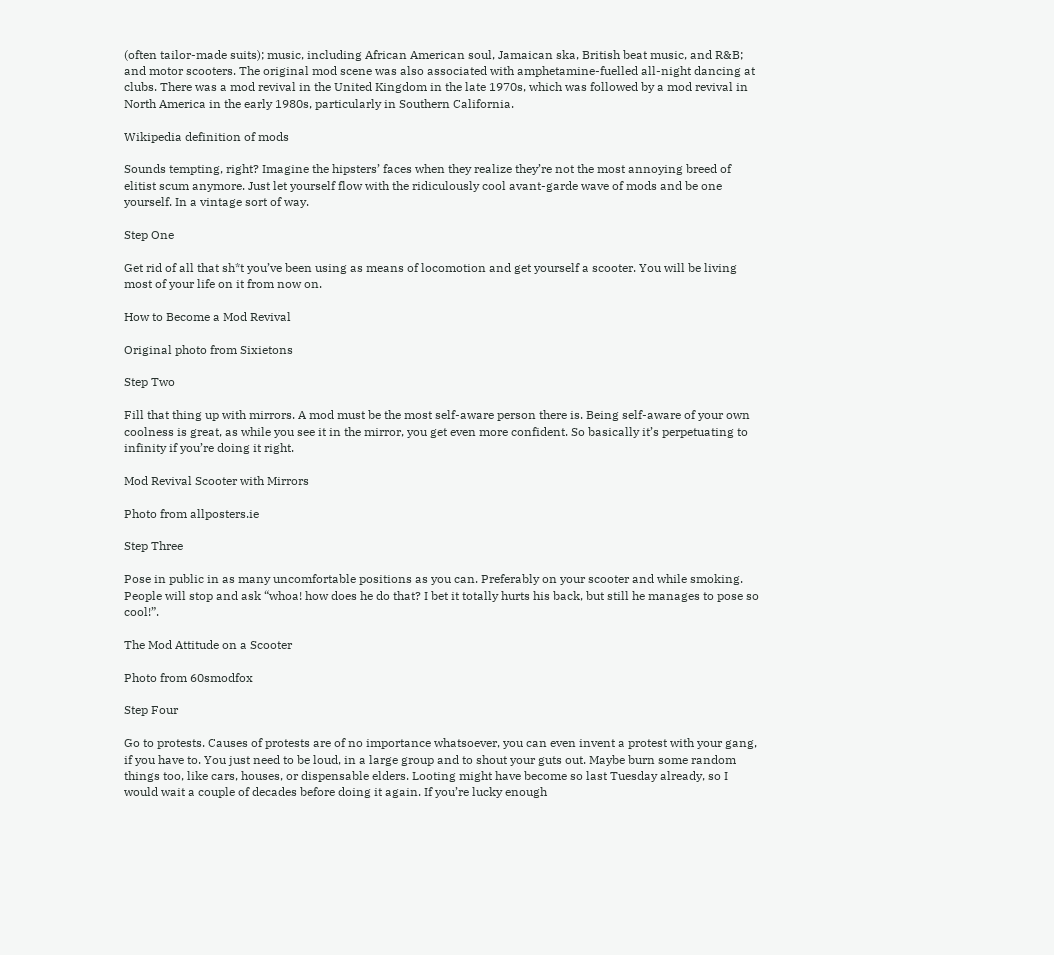(often tailor-made suits); music, including African American soul, Jamaican ska, British beat music, and R&B; and motor scooters. The original mod scene was also associated with amphetamine-fuelled all-night dancing at clubs. There was a mod revival in the United Kingdom in the late 1970s, which was followed by a mod revival in North America in the early 1980s, particularly in Southern California.

Wikipedia definition of mods

Sounds tempting, right? Imagine the hipsters’ faces when they realize they’re not the most annoying breed of elitist scum anymore. Just let yourself flow with the ridiculously cool avant-garde wave of mods and be one yourself. In a vintage sort of way.

Step One

Get rid of all that sh*t you’ve been using as means of locomotion and get yourself a scooter. You will be living most of your life on it from now on.

How to Become a Mod Revival

Original photo from Sixietons

Step Two

Fill that thing up with mirrors. A mod must be the most self-aware person there is. Being self-aware of your own coolness is great, as while you see it in the mirror, you get even more confident. So basically it’s perpetuating to infinity if you’re doing it right.

Mod Revival Scooter with Mirrors

Photo from allposters.ie

Step Three

Pose in public in as many uncomfortable positions as you can. Preferably on your scooter and while smoking. People will stop and ask “whoa! how does he do that? I bet it totally hurts his back, but still he manages to pose so cool!”.

The Mod Attitude on a Scooter

Photo from 60smodfox

Step Four

Go to protests. Causes of protests are of no importance whatsoever, you can even invent a protest with your gang, if you have to. You just need to be loud, in a large group and to shout your guts out. Maybe burn some random things too, like cars, houses, or dispensable elders. Looting might have become so last Tuesday already, so I would wait a couple of decades before doing it again. If you’re lucky enough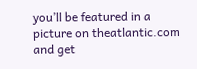you’ll be featured in a picture on theatlantic.com and get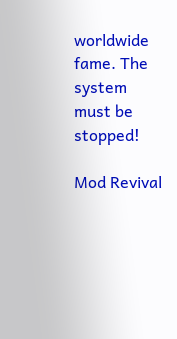worldwide fame. The system must be stopped!

Mod Revival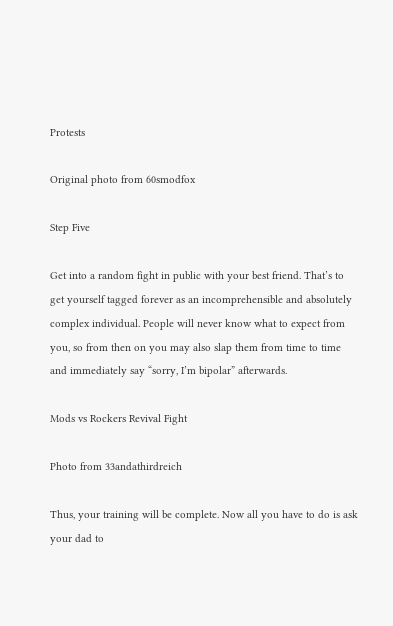Protests

Original photo from 60smodfox

Step Five

Get into a random fight in public with your best friend. That’s to get yourself tagged forever as an incomprehensible and absolutely complex individual. People will never know what to expect from you, so from then on you may also slap them from time to time and immediately say “sorry, I’m bipolar” afterwards.

Mods vs Rockers Revival Fight

Photo from 33andathirdreich

Thus, your training will be complete. Now all you have to do is ask your dad to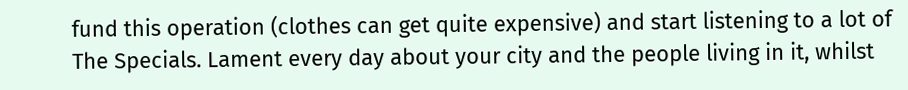fund this operation (clothes can get quite expensive) and start listening to a lot of The Specials. Lament every day about your city and the people living in it, whilst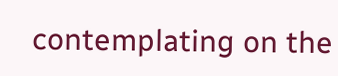contemplating on the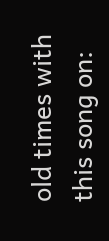old times with this song on: